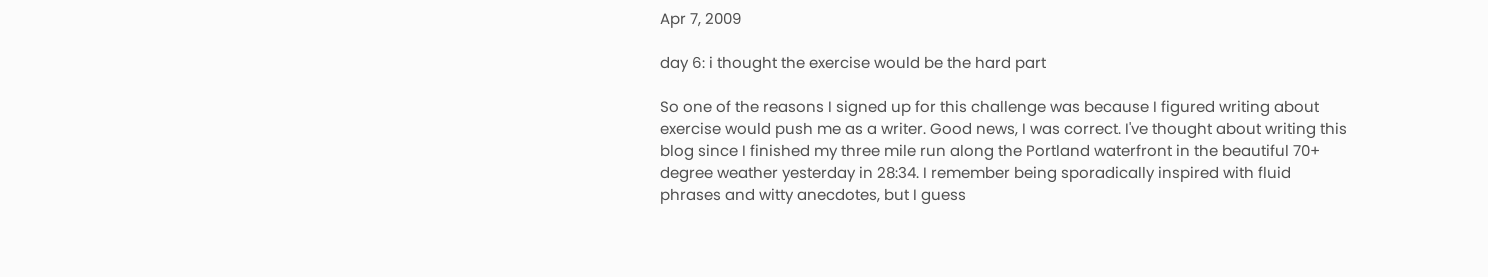Apr 7, 2009

day 6: i thought the exercise would be the hard part

So one of the reasons I signed up for this challenge was because I figured writing about exercise would push me as a writer. Good news, I was correct. I've thought about writing this blog since I finished my three mile run along the Portland waterfront in the beautiful 70+ degree weather yesterday in 28:34. I remember being sporadically inspired with fluid phrases and witty anecdotes, but I guess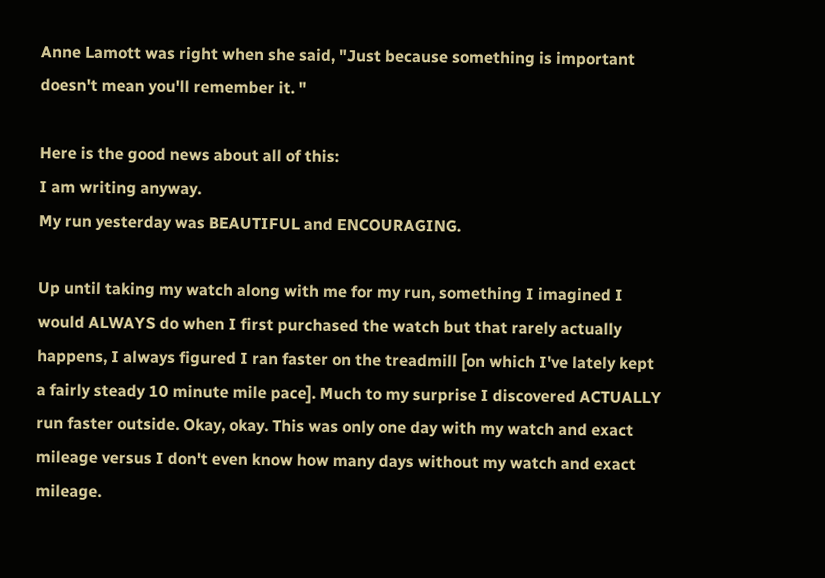Anne Lamott was right when she said, "Just because something is important doesn't mean you'll remember it. "

Here is the good news about all of this:
I am writing anyway.
My run yesterday was BEAUTIFUL and ENCOURAGING.

Up until taking my watch along with me for my run, something I imagined I would ALWAYS do when I first purchased the watch but that rarely actually happens, I always figured I ran faster on the treadmill [on which I've lately kept a fairly steady 10 minute mile pace]. Much to my surprise I discovered ACTUALLY run faster outside. Okay, okay. This was only one day with my watch and exact mileage versus I don't even know how many days without my watch and exact mileage.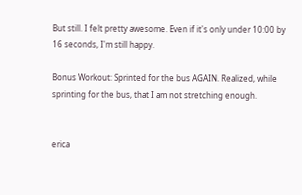But still. I felt pretty awesome. Even if it's only under 10:00 by 16 seconds, I'm still happy.

Bonus Workout: Sprinted for the bus AGAIN. Realized, while sprinting for the bus, that I am not stretching enough.


erica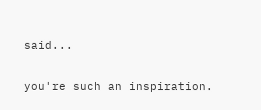said...

you're such an inspiration.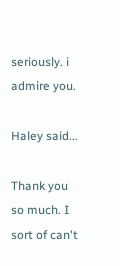seriously. i admire you.

Haley said...

Thank you so much. I sort of can't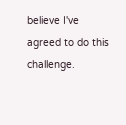believe I've agreed to do this challenge.